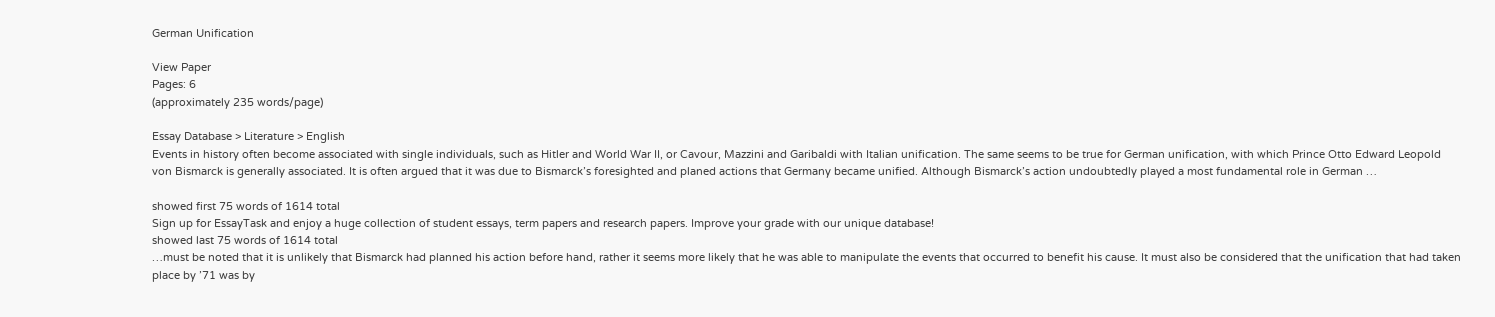German Unification

View Paper
Pages: 6
(approximately 235 words/page)

Essay Database > Literature > English
Events in history often become associated with single individuals, such as Hitler and World War II, or Cavour, Mazzini and Garibaldi with Italian unification. The same seems to be true for German unification, with which Prince Otto Edward Leopold von Bismarck is generally associated. It is often argued that it was due to Bismarck’s foresighted and planed actions that Germany became unified. Although Bismarck’s action undoubtedly played a most fundamental role in German …

showed first 75 words of 1614 total
Sign up for EssayTask and enjoy a huge collection of student essays, term papers and research papers. Improve your grade with our unique database!
showed last 75 words of 1614 total
…must be noted that it is unlikely that Bismarck had planned his action before hand, rather it seems more likely that he was able to manipulate the events that occurred to benefit his cause. It must also be considered that the unification that had taken place by ’71 was by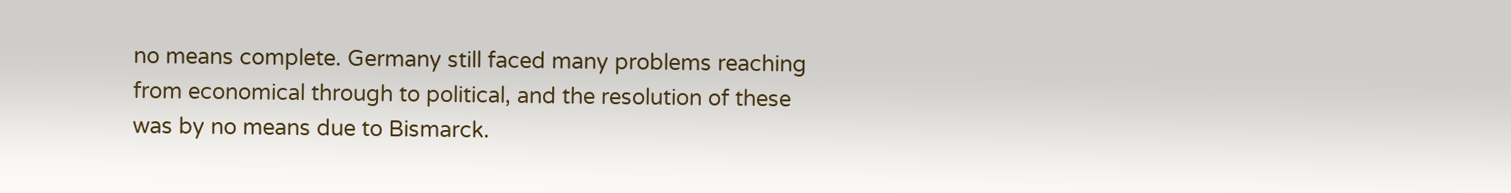no means complete. Germany still faced many problems reaching from economical through to political, and the resolution of these was by no means due to Bismarck.